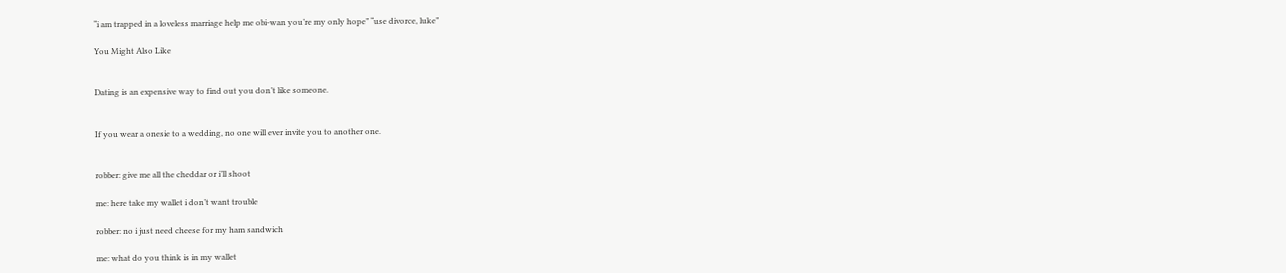“i am trapped in a loveless marriage help me obi-wan you’re my only hope” “use divorce, luke”

You Might Also Like


Dating is an expensive way to find out you don’t like someone.


If you wear a onesie to a wedding, no one will ever invite you to another one.


robber: give me all the cheddar or i’ll shoot

me: here take my wallet i don’t want trouble

robber: no i just need cheese for my ham sandwich

me: what do you think is in my wallet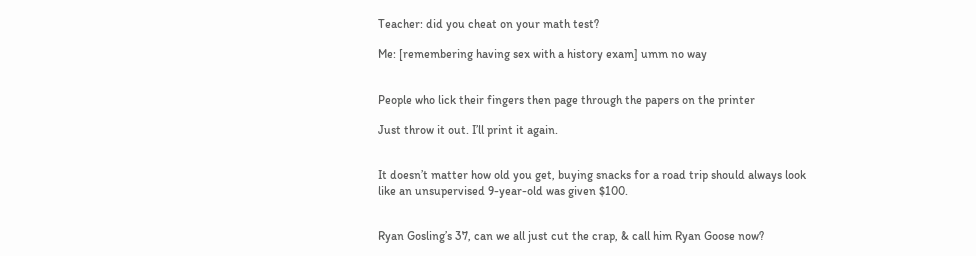Teacher: did you cheat on your math test?

Me: [remembering having sex with a history exam] umm no way


People who lick their fingers then page through the papers on the printer

Just throw it out. I’ll print it again.


It doesn’t matter how old you get, buying snacks for a road trip should always look like an unsupervised 9-year-old was given $100.


Ryan Gosling’s 37, can we all just cut the crap, & call him Ryan Goose now?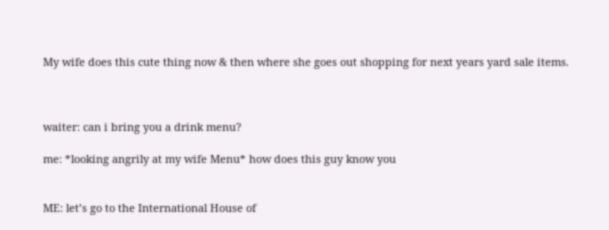My wife does this cute thing now & then where she goes out shopping for next years yard sale items.



waiter: can i bring you a drink menu?

me: *looking angrily at my wife Menu* how does this guy know you


ME: let’s go to the International House of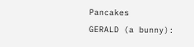Pancakes
GERALD (a bunny):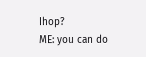Ihop?
ME: you can do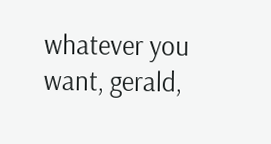whatever you want, gerald,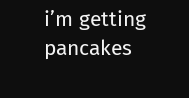i’m getting pancakes